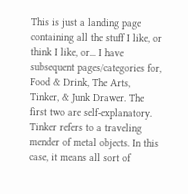This is just a landing page containing all the stuff I like, or think I like, or... I have subsequent pages/categories for, Food & Drink, The Arts, Tinker, & Junk Drawer. The first two are self-explanatory. Tinker refers to a traveling mender of metal objects. In this case, it means all sort of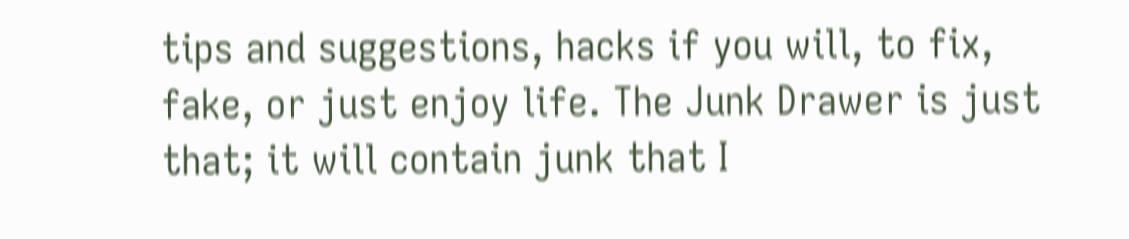tips and suggestions, hacks if you will, to fix, fake, or just enjoy life. The Junk Drawer is just that; it will contain junk that I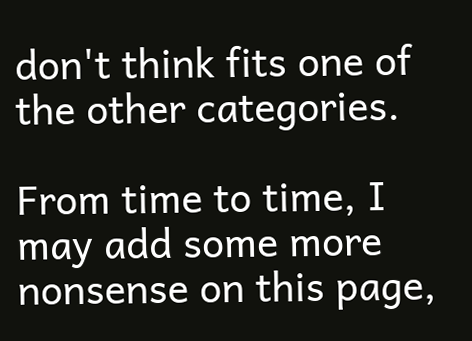don't think fits one of the other categories.

From time to time, I may add some more nonsense on this page,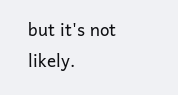but it's not likely.